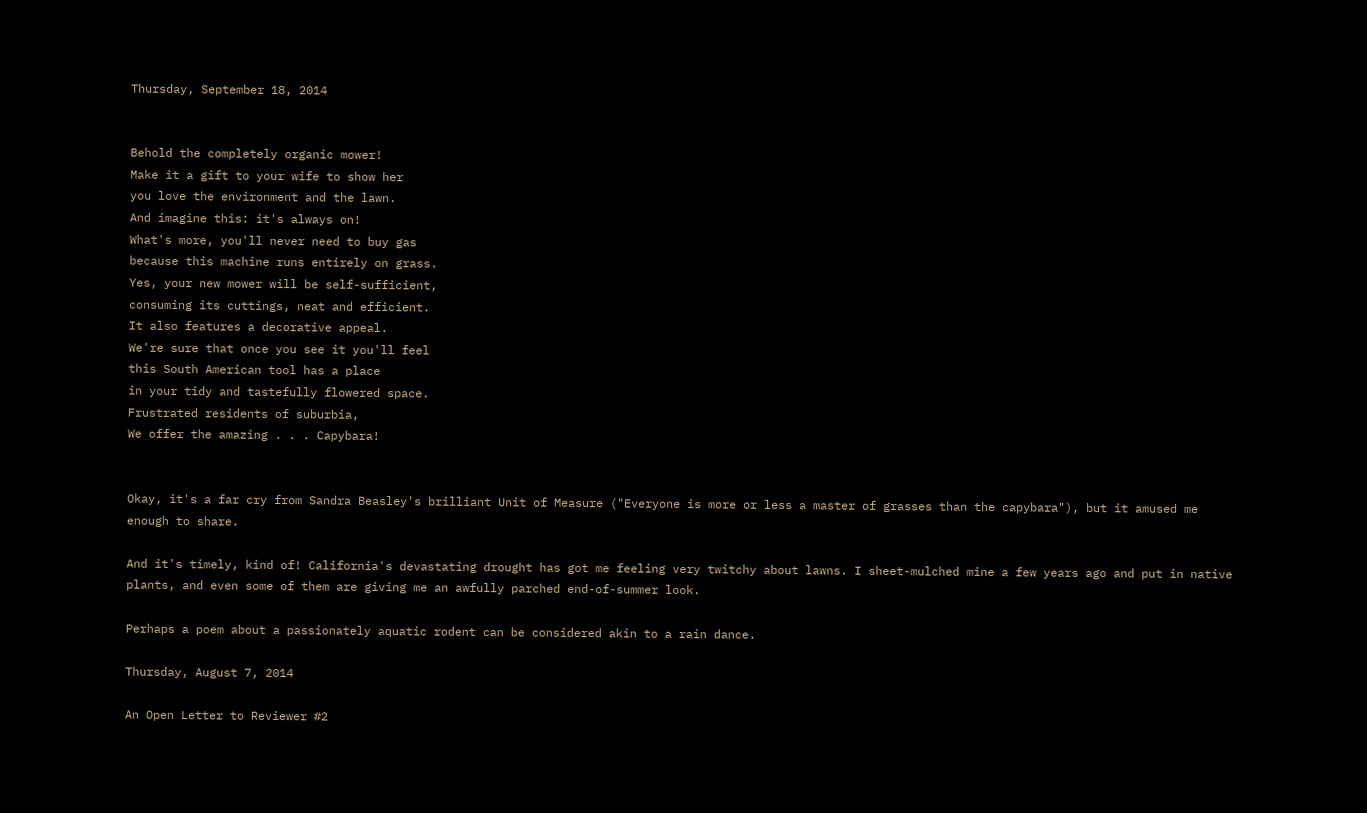Thursday, September 18, 2014


Behold the completely organic mower!
Make it a gift to your wife to show her
you love the environment and the lawn.
And imagine this: it's always on!
What's more, you'll never need to buy gas
because this machine runs entirely on grass.
Yes, your new mower will be self-sufficient,
consuming its cuttings, neat and efficient.
It also features a decorative appeal.
We're sure that once you see it you'll feel
this South American tool has a place
in your tidy and tastefully flowered space.
Frustrated residents of suburbia,
We offer the amazing . . . Capybara!


Okay, it's a far cry from Sandra Beasley's brilliant Unit of Measure ("Everyone is more or less a master of grasses than the capybara"), but it amused me enough to share.

And it's timely, kind of! California's devastating drought has got me feeling very twitchy about lawns. I sheet-mulched mine a few years ago and put in native plants, and even some of them are giving me an awfully parched end-of-summer look.

Perhaps a poem about a passionately aquatic rodent can be considered akin to a rain dance.

Thursday, August 7, 2014

An Open Letter to Reviewer #2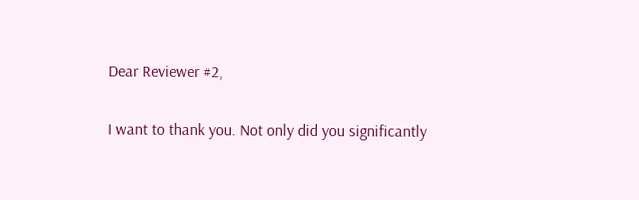Dear Reviewer #2,

I want to thank you. Not only did you significantly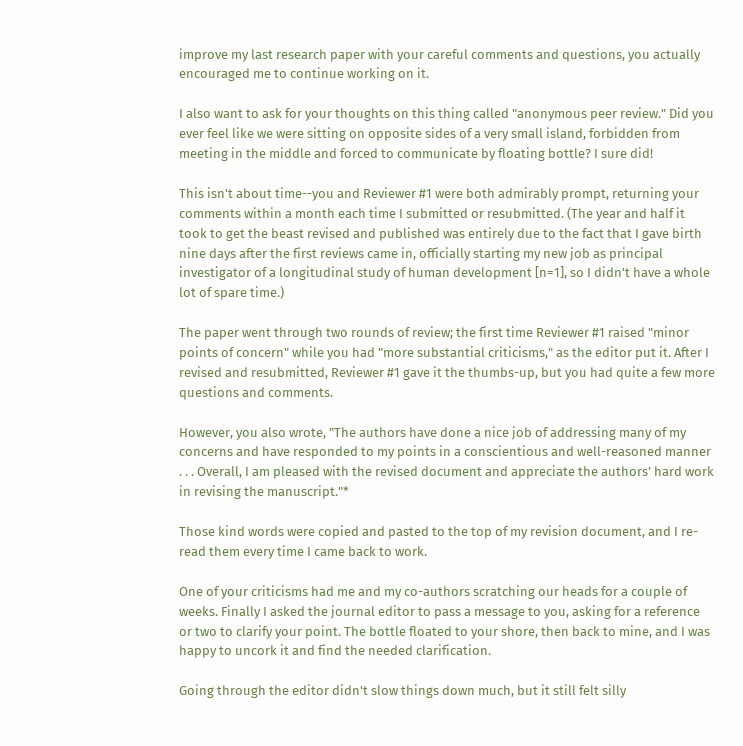improve my last research paper with your careful comments and questions, you actually encouraged me to continue working on it.

I also want to ask for your thoughts on this thing called "anonymous peer review." Did you ever feel like we were sitting on opposite sides of a very small island, forbidden from meeting in the middle and forced to communicate by floating bottle? I sure did!

This isn't about time--you and Reviewer #1 were both admirably prompt, returning your comments within a month each time I submitted or resubmitted. (The year and half it took to get the beast revised and published was entirely due to the fact that I gave birth nine days after the first reviews came in, officially starting my new job as principal investigator of a longitudinal study of human development [n=1], so I didn't have a whole lot of spare time.)

The paper went through two rounds of review; the first time Reviewer #1 raised "minor points of concern" while you had "more substantial criticisms," as the editor put it. After I revised and resubmitted, Reviewer #1 gave it the thumbs-up, but you had quite a few more questions and comments.

However, you also wrote, "The authors have done a nice job of addressing many of my concerns and have responded to my points in a conscientious and well-reasoned manner . . . Overall, I am pleased with the revised document and appreciate the authors’ hard work in revising the manuscript."*

Those kind words were copied and pasted to the top of my revision document, and I re-read them every time I came back to work.

One of your criticisms had me and my co-authors scratching our heads for a couple of weeks. Finally I asked the journal editor to pass a message to you, asking for a reference or two to clarify your point. The bottle floated to your shore, then back to mine, and I was happy to uncork it and find the needed clarification.

Going through the editor didn't slow things down much, but it still felt silly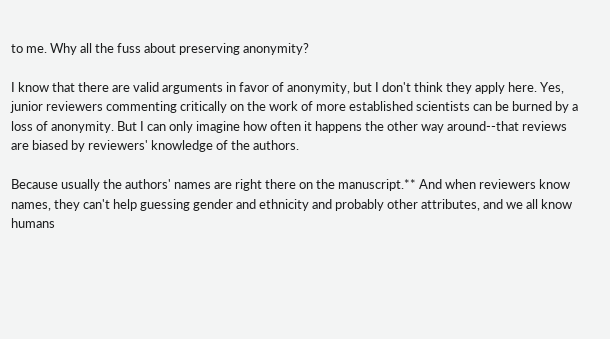to me. Why all the fuss about preserving anonymity?

I know that there are valid arguments in favor of anonymity, but I don't think they apply here. Yes, junior reviewers commenting critically on the work of more established scientists can be burned by a loss of anonymity. But I can only imagine how often it happens the other way around--that reviews are biased by reviewers' knowledge of the authors.

Because usually the authors' names are right there on the manuscript.** And when reviewers know names, they can't help guessing gender and ethnicity and probably other attributes, and we all know humans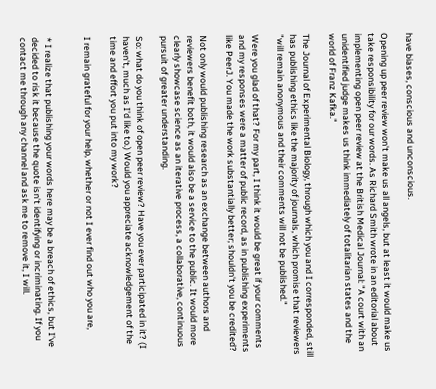have biases, conscious and unconscious.

Opening up peer review won't make us all angels, but at least it would make us take responsibility for our words. As Richard Smith wrote in an editorial about implementing open peer review at the British Medical Journal: "A court with an unidentified judge makes us think immediately of totalitarian states and the world of Franz Kafka."

The Journal of Experimental Biology, through which you and I corresponded, still has publishing ethics like the majority of journals, which promise that reviewers "will remain anonymous and their comments will not be published."

Were you glad of that? For my part, I think it would be great if your comments and my responses were a matter of public record, as in publishing experiments like PeerJ. You made the work substantially better; shouldn't you be credited?

Not only would publishing research as an exchange between authors and reviewers benefit both, it would also be a service to the public. It would more clearly showcase science as an iterative process, a collaborative, continuous pursuit of greater understanding.

So: what do you think of open peer review? Have you ever participated in it? (I haven't, much as I'd like to.) Would you appreciate acknowledgement of the time and effort you put into my work?

I remain grateful for your help, whether or not I ever find out who you are,


* I realize that publishing your words here may be a breach of ethics, but I've decided to risk it because the quote isn't identifying or incriminating. If you contact me through any channel and ask me to remove it, I will.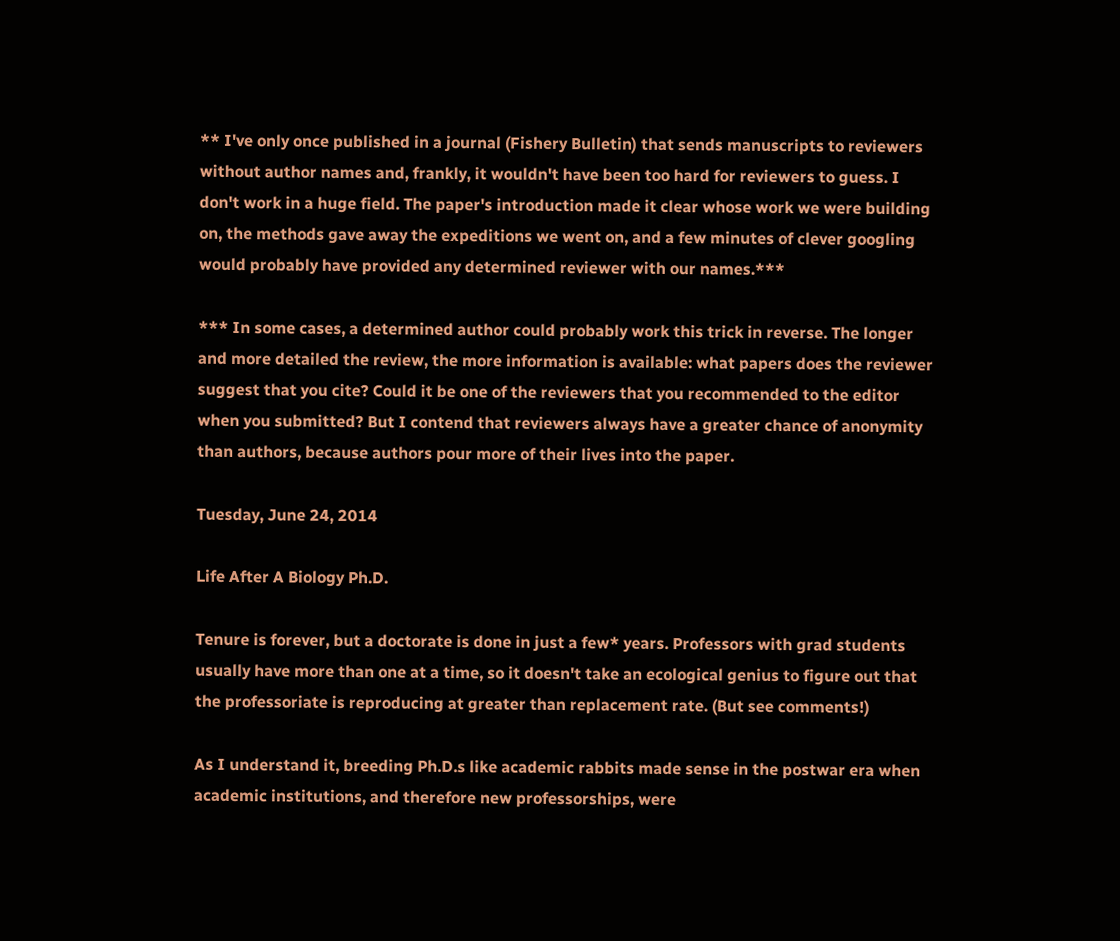** I've only once published in a journal (Fishery Bulletin) that sends manuscripts to reviewers without author names and, frankly, it wouldn't have been too hard for reviewers to guess. I don't work in a huge field. The paper's introduction made it clear whose work we were building on, the methods gave away the expeditions we went on, and a few minutes of clever googling would probably have provided any determined reviewer with our names.***

*** In some cases, a determined author could probably work this trick in reverse. The longer and more detailed the review, the more information is available: what papers does the reviewer suggest that you cite? Could it be one of the reviewers that you recommended to the editor when you submitted? But I contend that reviewers always have a greater chance of anonymity than authors, because authors pour more of their lives into the paper.

Tuesday, June 24, 2014

Life After A Biology Ph.D.

Tenure is forever, but a doctorate is done in just a few* years. Professors with grad students usually have more than one at a time, so it doesn't take an ecological genius to figure out that the professoriate is reproducing at greater than replacement rate. (But see comments!)

As I understand it, breeding Ph.D.s like academic rabbits made sense in the postwar era when academic institutions, and therefore new professorships, were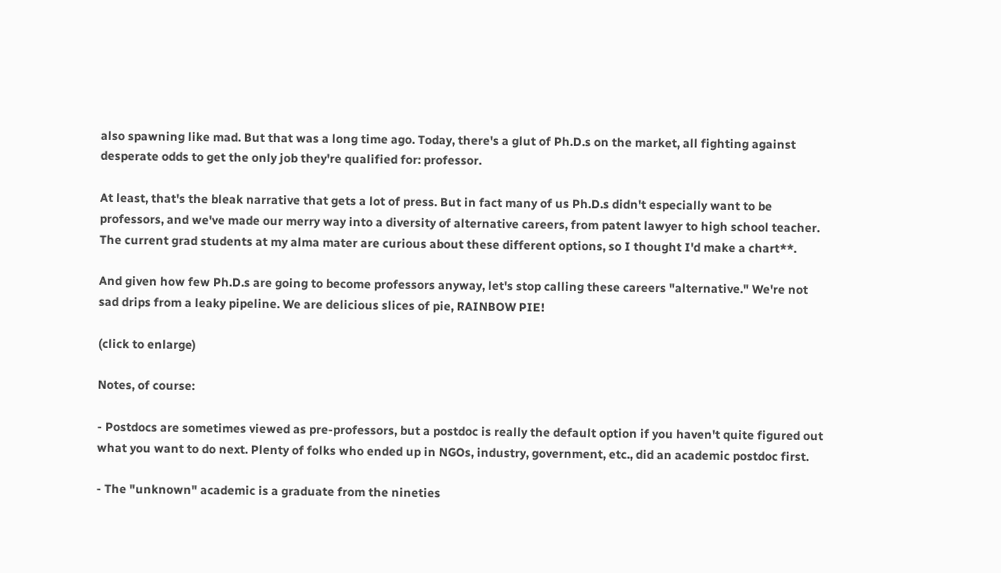also spawning like mad. But that was a long time ago. Today, there's a glut of Ph.D.s on the market, all fighting against desperate odds to get the only job they're qualified for: professor.

At least, that's the bleak narrative that gets a lot of press. But in fact many of us Ph.D.s didn't especially want to be professors, and we've made our merry way into a diversity of alternative careers, from patent lawyer to high school teacher. The current grad students at my alma mater are curious about these different options, so I thought I'd make a chart**.

And given how few Ph.D.s are going to become professors anyway, let's stop calling these careers "alternative." We're not sad drips from a leaky pipeline. We are delicious slices of pie, RAINBOW PIE!

(click to enlarge)

Notes, of course:

- Postdocs are sometimes viewed as pre-professors, but a postdoc is really the default option if you haven't quite figured out what you want to do next. Plenty of folks who ended up in NGOs, industry, government, etc., did an academic postdoc first.

- The "unknown" academic is a graduate from the nineties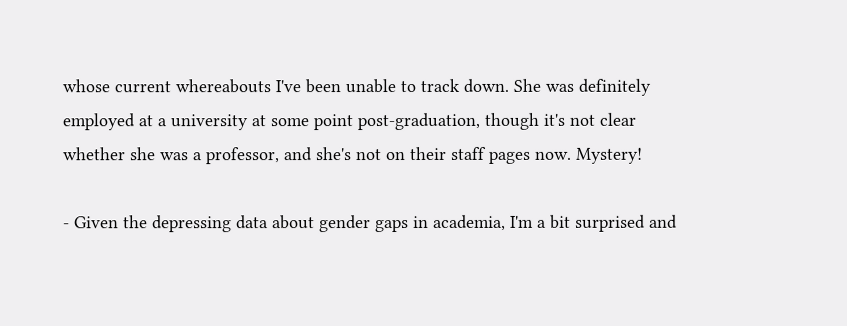whose current whereabouts I've been unable to track down. She was definitely employed at a university at some point post-graduation, though it's not clear whether she was a professor, and she's not on their staff pages now. Mystery!

- Given the depressing data about gender gaps in academia, I'm a bit surprised and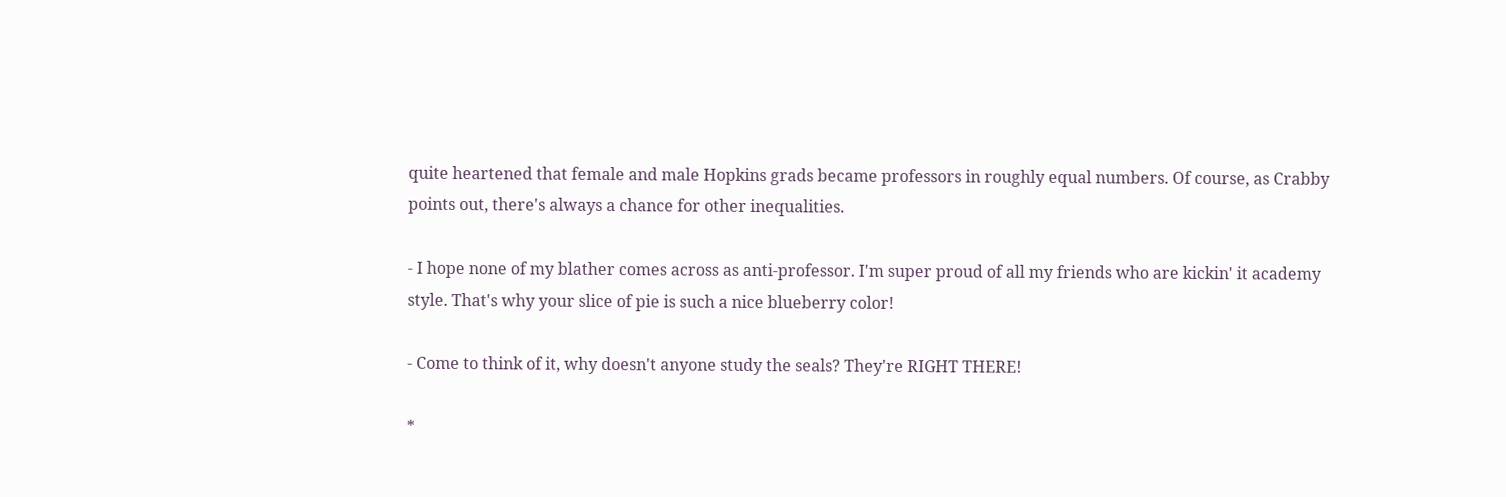quite heartened that female and male Hopkins grads became professors in roughly equal numbers. Of course, as Crabby points out, there's always a chance for other inequalities.

- I hope none of my blather comes across as anti-professor. I'm super proud of all my friends who are kickin' it academy style. That's why your slice of pie is such a nice blueberry color!

- Come to think of it, why doesn't anyone study the seals? They're RIGHT THERE!

*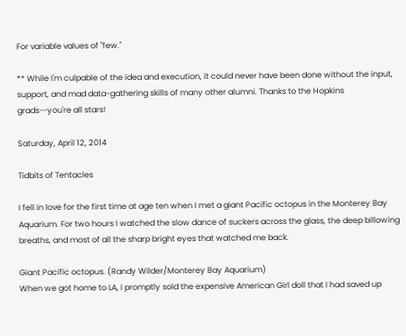For variable values of "few."

** While I'm culpable of the idea and execution, it could never have been done without the input, support, and mad data-gathering skills of many other alumni. Thanks to the Hopkins grads--you're all stars!

Saturday, April 12, 2014

Tidbits of Tentacles

I fell in love for the first time at age ten when I met a giant Pacific octopus in the Monterey Bay Aquarium. For two hours I watched the slow dance of suckers across the glass, the deep billowing breaths, and most of all the sharp bright eyes that watched me back.

Giant Pacific octopus. (Randy Wilder/Monterey Bay Aquarium)
When we got home to LA, I promptly sold the expensive American Girl doll that I had saved up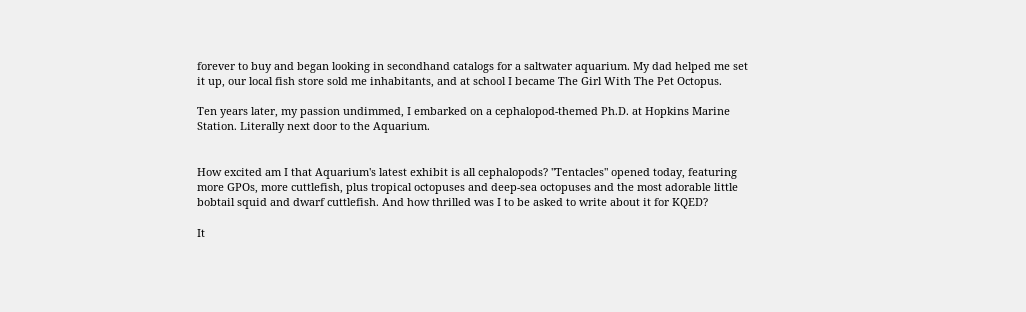forever to buy and began looking in secondhand catalogs for a saltwater aquarium. My dad helped me set it up, our local fish store sold me inhabitants, and at school I became The Girl With The Pet Octopus.

Ten years later, my passion undimmed, I embarked on a cephalopod-themed Ph.D. at Hopkins Marine Station. Literally next door to the Aquarium.


How excited am I that Aquarium's latest exhibit is all cephalopods? "Tentacles" opened today, featuring more GPOs, more cuttlefish, plus tropical octopuses and deep-sea octopuses and the most adorable little bobtail squid and dwarf cuttlefish. And how thrilled was I to be asked to write about it for KQED?

It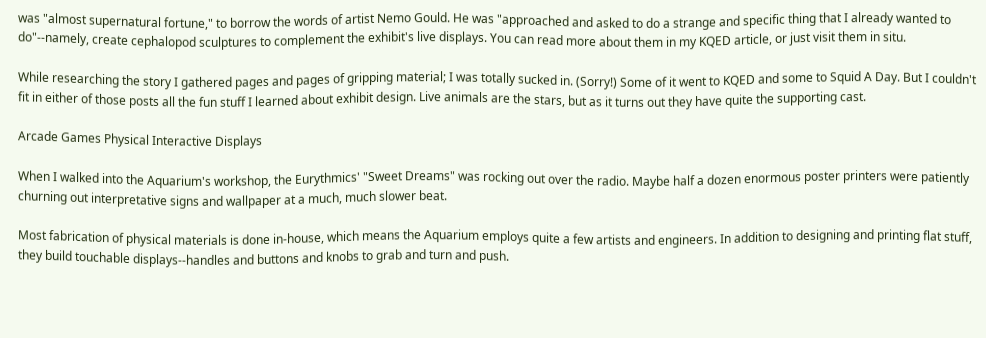was "almost supernatural fortune," to borrow the words of artist Nemo Gould. He was "approached and asked to do a strange and specific thing that I already wanted to do"--namely, create cephalopod sculptures to complement the exhibit's live displays. You can read more about them in my KQED article, or just visit them in situ.

While researching the story I gathered pages and pages of gripping material; I was totally sucked in. (Sorry!) Some of it went to KQED and some to Squid A Day. But I couldn't fit in either of those posts all the fun stuff I learned about exhibit design. Live animals are the stars, but as it turns out they have quite the supporting cast.

Arcade Games Physical Interactive Displays

When I walked into the Aquarium's workshop, the Eurythmics' "Sweet Dreams" was rocking out over the radio. Maybe half a dozen enormous poster printers were patiently churning out interpretative signs and wallpaper at a much, much slower beat.

Most fabrication of physical materials is done in-house, which means the Aquarium employs quite a few artists and engineers. In addition to designing and printing flat stuff, they build touchable displays--handles and buttons and knobs to grab and turn and push.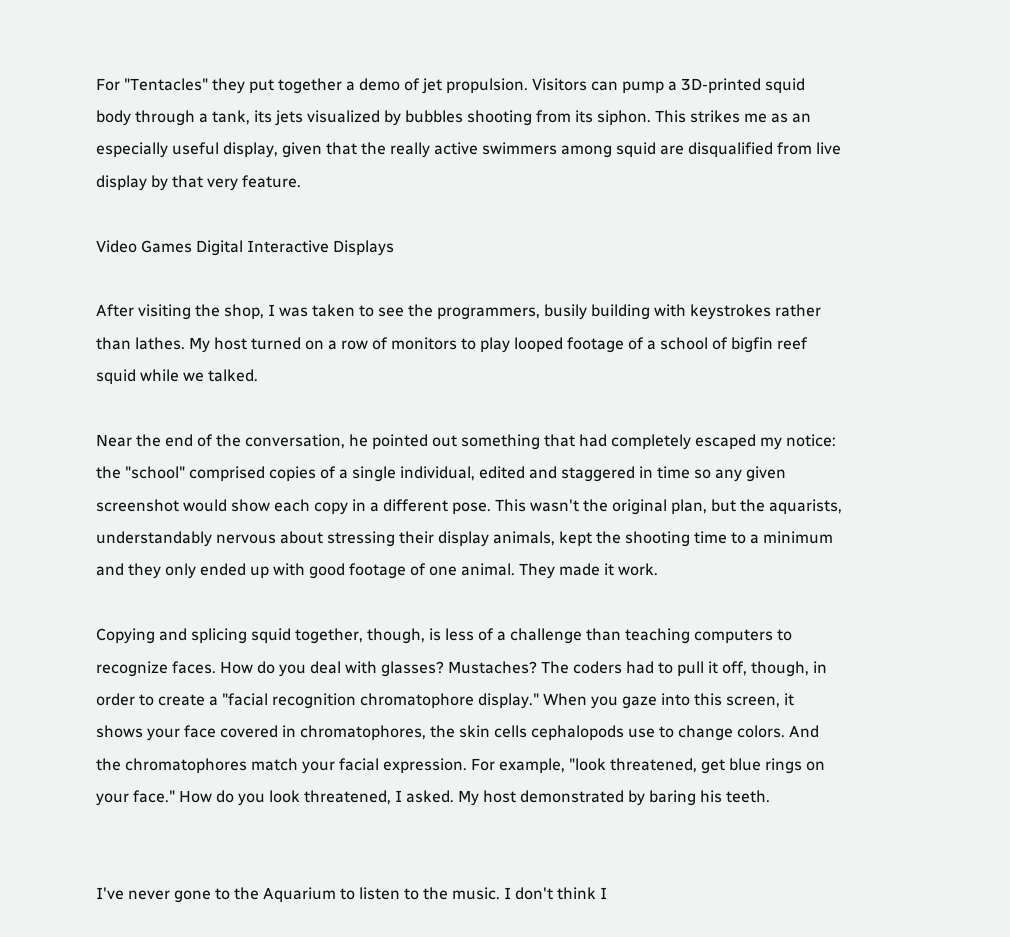For "Tentacles" they put together a demo of jet propulsion. Visitors can pump a 3D-printed squid body through a tank, its jets visualized by bubbles shooting from its siphon. This strikes me as an especially useful display, given that the really active swimmers among squid are disqualified from live display by that very feature.

Video Games Digital Interactive Displays

After visiting the shop, I was taken to see the programmers, busily building with keystrokes rather than lathes. My host turned on a row of monitors to play looped footage of a school of bigfin reef squid while we talked.

Near the end of the conversation, he pointed out something that had completely escaped my notice: the "school" comprised copies of a single individual, edited and staggered in time so any given screenshot would show each copy in a different pose. This wasn't the original plan, but the aquarists, understandably nervous about stressing their display animals, kept the shooting time to a minimum and they only ended up with good footage of one animal. They made it work.

Copying and splicing squid together, though, is less of a challenge than teaching computers to recognize faces. How do you deal with glasses? Mustaches? The coders had to pull it off, though, in order to create a "facial recognition chromatophore display." When you gaze into this screen, it shows your face covered in chromatophores, the skin cells cephalopods use to change colors. And the chromatophores match your facial expression. For example, "look threatened, get blue rings on your face." How do you look threatened, I asked. My host demonstrated by baring his teeth.


I've never gone to the Aquarium to listen to the music. I don't think I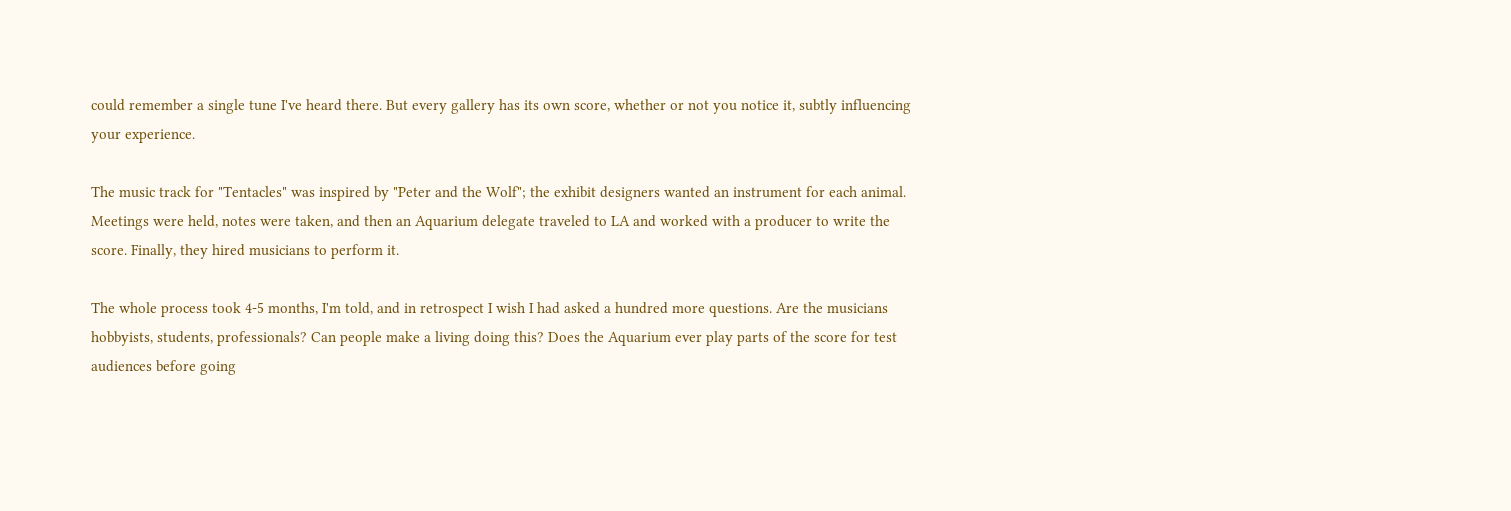could remember a single tune I've heard there. But every gallery has its own score, whether or not you notice it, subtly influencing your experience.

The music track for "Tentacles" was inspired by "Peter and the Wolf"; the exhibit designers wanted an instrument for each animal. Meetings were held, notes were taken, and then an Aquarium delegate traveled to LA and worked with a producer to write the score. Finally, they hired musicians to perform it.

The whole process took 4-5 months, I'm told, and in retrospect I wish I had asked a hundred more questions. Are the musicians hobbyists, students, professionals? Can people make a living doing this? Does the Aquarium ever play parts of the score for test audiences before going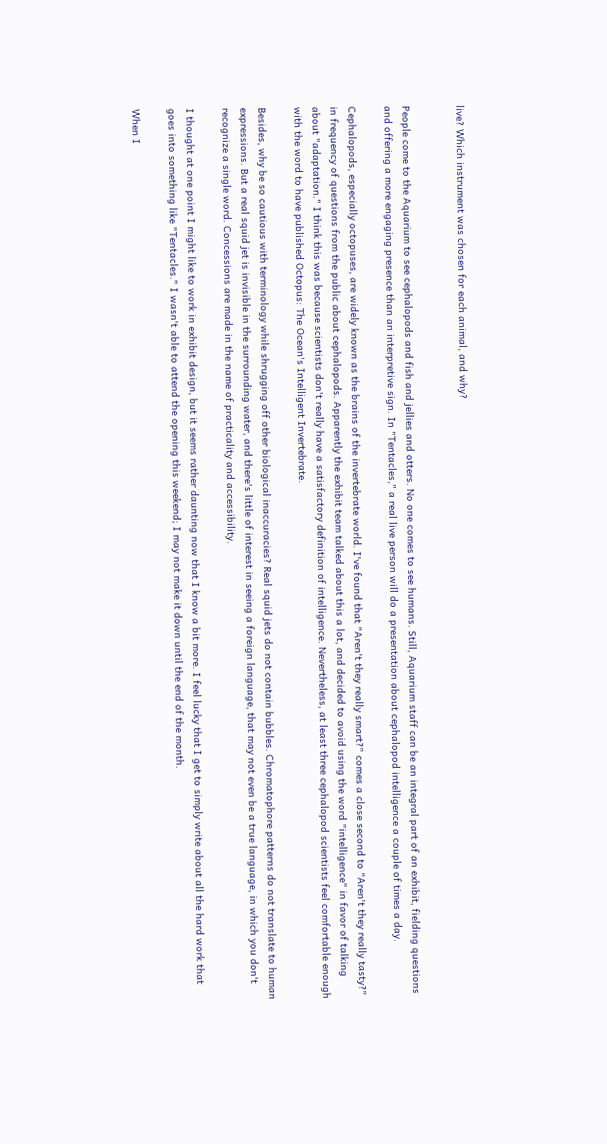live? Which instrument was chosen for each animal, and why?


People come to the Aquarium to see cephalopods and fish and jellies and otters. No one comes to see humans. Still, Aquarium staff can be an integral part of an exhibit, fielding questions and offering a more engaging presence than an interpretive sign. In "Tentacles," a real live person will do a presentation about cephalopod intelligence a couple of times a day.

Cephalopods, especially octopuses, are widely known as the brains of the invertebrate world. I've found that "Aren't they really smart?" comes a close second to "Aren't they really tasty?" in frequency of questions from the public about cephalopods. Apparently the exhibit team talked about this a lot, and decided to avoid using the word "intelligence" in favor of talking about "adaptation." I think this was because scientists don't really have a satisfactory definition of intelligence. Nevertheless, at least three cephalopod scientists feel comfortable enough with the word to have published Octopus: The Ocean's Intelligent Invertebrate.

Besides, why be so cautious with terminology while shrugging off other biological inaccuracies? Real squid jets do not contain bubbles. Chromatophore patterns do not translate to human expressions. But a real squid jet is invisible in the surrounding water, and there's little of interest in seeing a foreign language, that may not even be a true language, in which you don't recognize a single word. Concessions are made in the name of practicality and accessibility.

I thought at one point I might like to work in exhibit design, but it seems rather daunting now that I know a bit more. I feel lucky that I get to simply write about all the hard work that goes into something like "Tentacles." I wasn't able to attend the opening this weekend; I may not make it down until the end of the month.

When I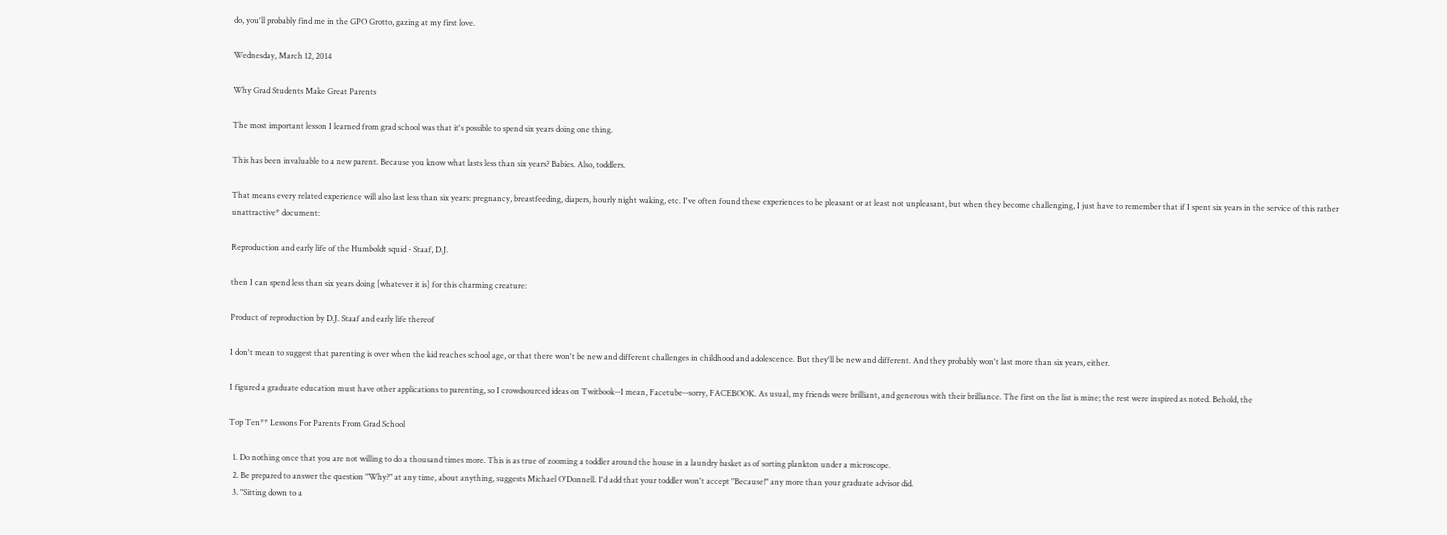do, you'll probably find me in the GPO Grotto, gazing at my first love.

Wednesday, March 12, 2014

Why Grad Students Make Great Parents

The most important lesson I learned from grad school was that it's possible to spend six years doing one thing.

This has been invaluable to a new parent. Because you know what lasts less than six years? Babies. Also, toddlers.

That means every related experience will also last less than six years: pregnancy, breastfeeding, diapers, hourly night waking, etc. I've often found these experiences to be pleasant or at least not unpleasant, but when they become challenging, I just have to remember that if I spent six years in the service of this rather unattractive* document:

Reproduction and early life of the Humboldt squid - Staaf, D.J.

then I can spend less than six years doing [whatever it is] for this charming creature:

Product of reproduction by D.J. Staaf and early life thereof

I don't mean to suggest that parenting is over when the kid reaches school age, or that there won't be new and different challenges in childhood and adolescence. But they'll be new and different. And they probably won't last more than six years, either.

I figured a graduate education must have other applications to parenting, so I crowdsourced ideas on Twitbook--I mean, Facetube--sorry, FACEBOOK. As usual, my friends were brilliant, and generous with their brilliance. The first on the list is mine; the rest were inspired as noted. Behold, the

Top Ten** Lessons For Parents From Grad School

  1. Do nothing once that you are not willing to do a thousand times more. This is as true of zooming a toddler around the house in a laundry basket as of sorting plankton under a microscope.
  2. Be prepared to answer the question "Why?" at any time, about anything, suggests Michael O'Donnell. I'd add that your toddler won't accept "Because!" any more than your graduate advisor did.
  3. "Sitting down to a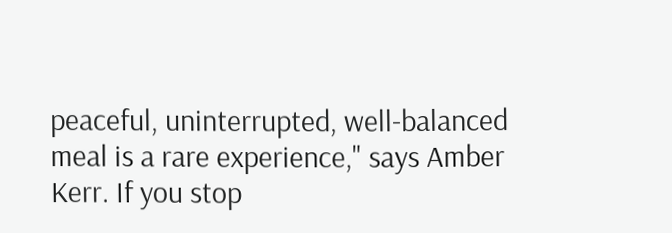peaceful, uninterrupted, well-balanced meal is a rare experience," says Amber Kerr. If you stop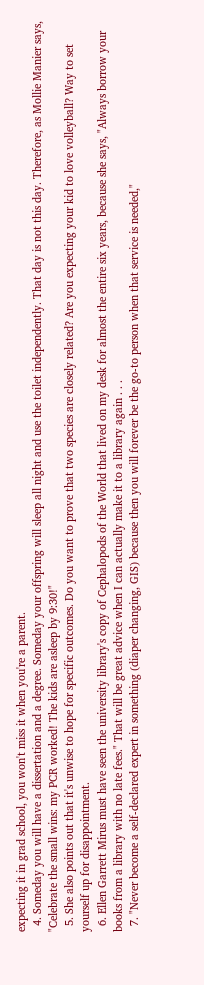expecting it in grad school, you won't miss it when you're a parent.
  4. Someday you will have a dissertation and a degree. Someday your offspring will sleep all night and use the toilet independently. That day is not this day. Therefore, as Mollie Manier says, "Celebrate the small wins: my PCR worked! The kids are asleep by 9:30!"
  5. She also points out that it's unwise to hope for specific outcomes. Do you want to prove that two species are closely related? Are you expecting your kid to love volleyball? Way to set yourself up for disappointment.
  6. Ellen Garrett Mirus must have seen the university library's copy of Cephalopods of the World that lived on my desk for almost the entire six years, because she says, "Always borrow your books from a library with no late fees." That will be great advice when I can actually make it to a library again . . .
  7. "Never become a self-declared expert in something (diaper changing, GIS) because then you will forever be the go-to person when that service is needed,"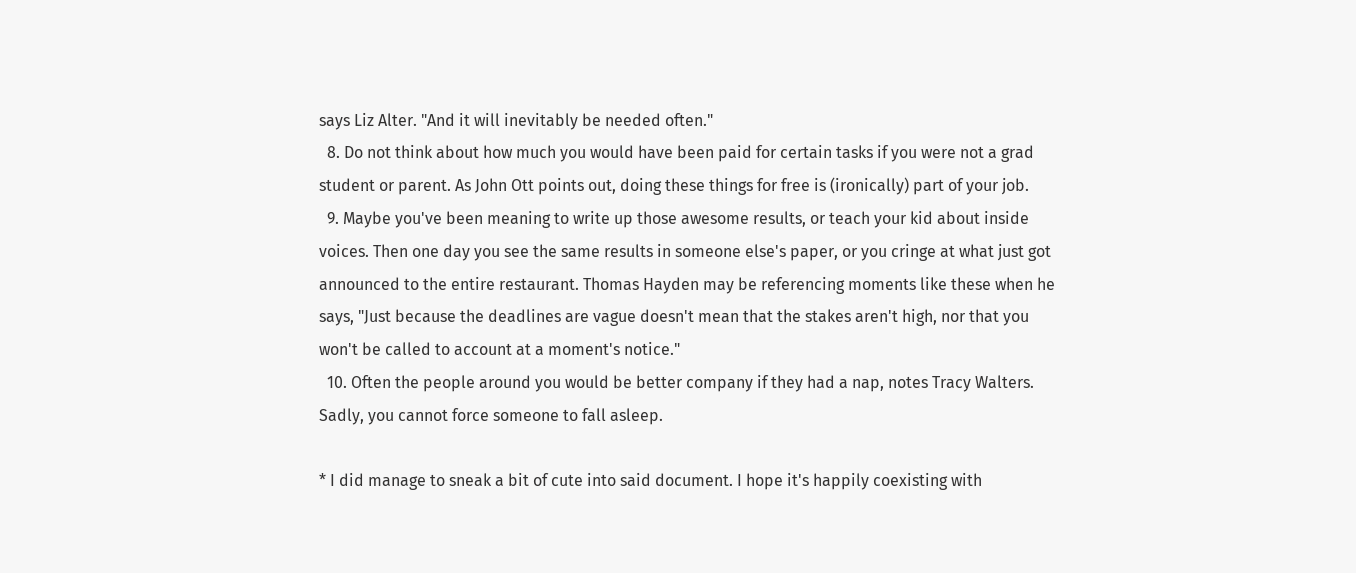says Liz Alter. "And it will inevitably be needed often."
  8. Do not think about how much you would have been paid for certain tasks if you were not a grad student or parent. As John Ott points out, doing these things for free is (ironically) part of your job.
  9. Maybe you've been meaning to write up those awesome results, or teach your kid about inside voices. Then one day you see the same results in someone else's paper, or you cringe at what just got announced to the entire restaurant. Thomas Hayden may be referencing moments like these when he says, "Just because the deadlines are vague doesn't mean that the stakes aren't high, nor that you won't be called to account at a moment's notice."
  10. Often the people around you would be better company if they had a nap, notes Tracy Walters. Sadly, you cannot force someone to fall asleep.

* I did manage to sneak a bit of cute into said document. I hope it's happily coexisting with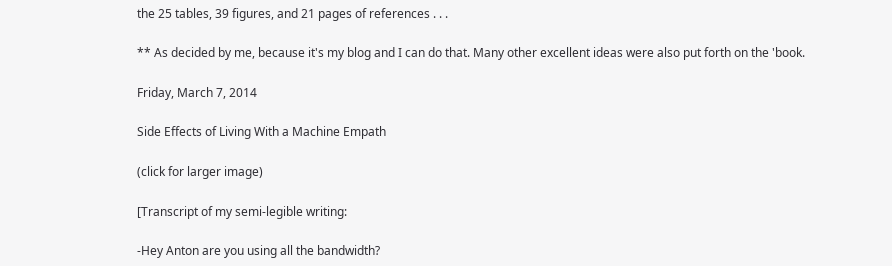the 25 tables, 39 figures, and 21 pages of references . . .

** As decided by me, because it's my blog and I can do that. Many other excellent ideas were also put forth on the 'book.

Friday, March 7, 2014

Side Effects of Living With a Machine Empath

(click for larger image)

[Transcript of my semi-legible writing:

-Hey Anton are you using all the bandwidth?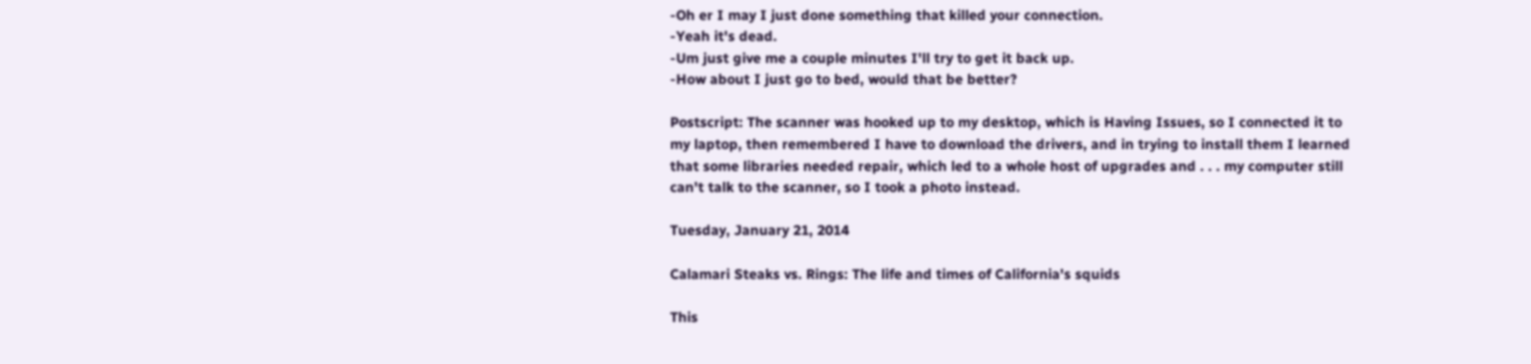-Oh er I may I just done something that killed your connection.
-Yeah it's dead.
-Um just give me a couple minutes I'll try to get it back up.
-How about I just go to bed, would that be better?

Postscript: The scanner was hooked up to my desktop, which is Having Issues, so I connected it to my laptop, then remembered I have to download the drivers, and in trying to install them I learned that some libraries needed repair, which led to a whole host of upgrades and . . . my computer still can't talk to the scanner, so I took a photo instead.

Tuesday, January 21, 2014

Calamari Steaks vs. Rings: The life and times of California's squids

This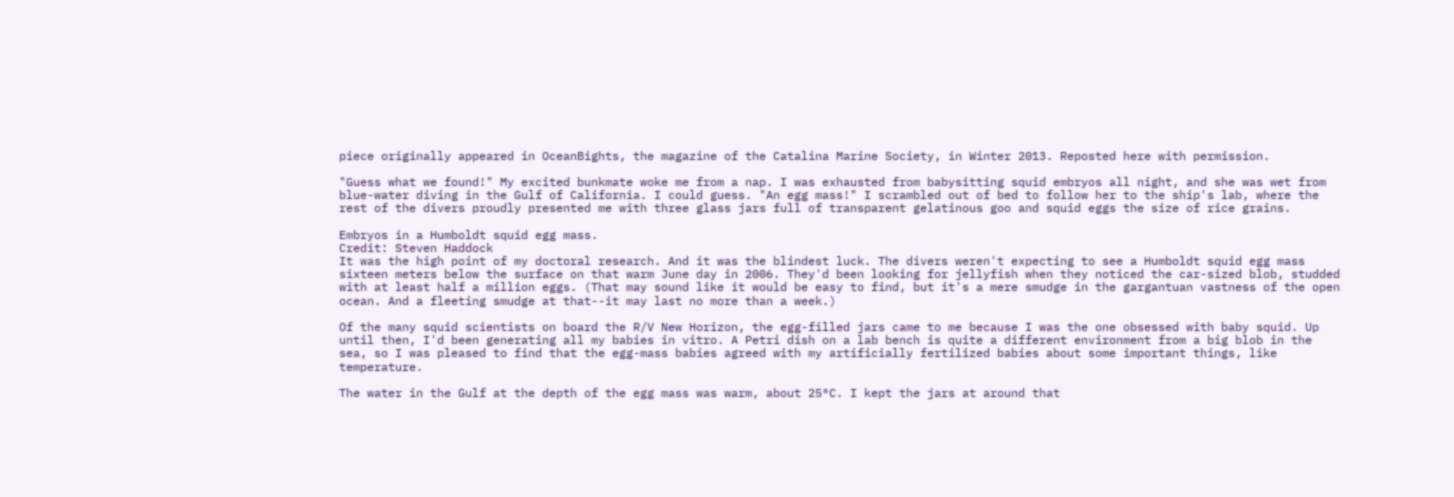piece originally appeared in OceanBights, the magazine of the Catalina Marine Society, in Winter 2013. Reposted here with permission.

"Guess what we found!" My excited bunkmate woke me from a nap. I was exhausted from babysitting squid embryos all night, and she was wet from blue-water diving in the Gulf of California. I could guess. "An egg mass!" I scrambled out of bed to follow her to the ship's lab, where the rest of the divers proudly presented me with three glass jars full of transparent gelatinous goo and squid eggs the size of rice grains.

Embryos in a Humboldt squid egg mass.
Credit: Steven Haddock
It was the high point of my doctoral research. And it was the blindest luck. The divers weren't expecting to see a Humboldt squid egg mass sixteen meters below the surface on that warm June day in 2006. They'd been looking for jellyfish when they noticed the car-sized blob, studded with at least half a million eggs. (That may sound like it would be easy to find, but it's a mere smudge in the gargantuan vastness of the open ocean. And a fleeting smudge at that--it may last no more than a week.)

Of the many squid scientists on board the R/V New Horizon, the egg-filled jars came to me because I was the one obsessed with baby squid. Up until then, I'd been generating all my babies in vitro. A Petri dish on a lab bench is quite a different environment from a big blob in the sea, so I was pleased to find that the egg-mass babies agreed with my artificially fertilized babies about some important things, like temperature.

The water in the Gulf at the depth of the egg mass was warm, about 25°C. I kept the jars at around that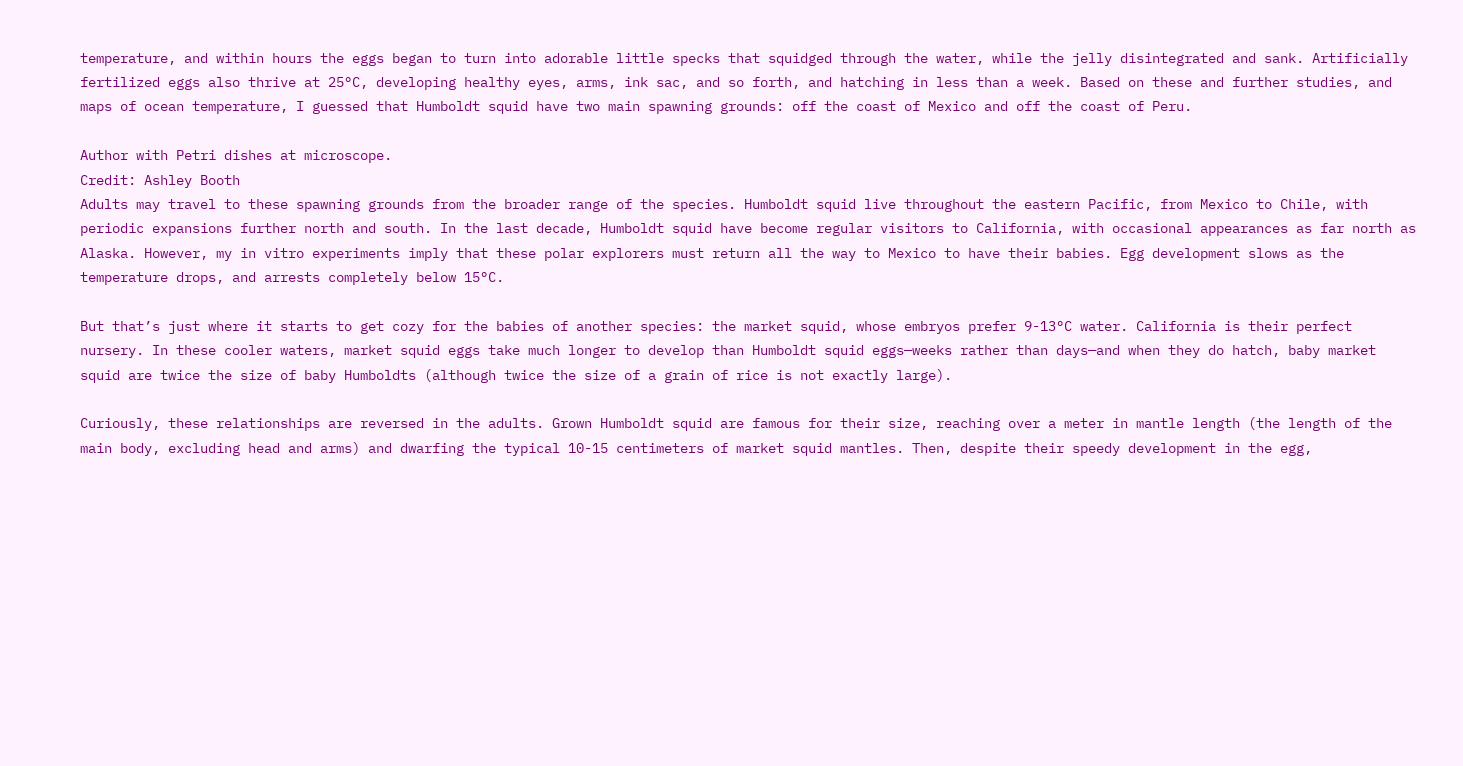temperature, and within hours the eggs began to turn into adorable little specks that squidged through the water, while the jelly disintegrated and sank. Artificially fertilized eggs also thrive at 25°C, developing healthy eyes, arms, ink sac, and so forth, and hatching in less than a week. Based on these and further studies, and maps of ocean temperature, I guessed that Humboldt squid have two main spawning grounds: off the coast of Mexico and off the coast of Peru.

Author with Petri dishes at microscope.
Credit: Ashley Booth
Adults may travel to these spawning grounds from the broader range of the species. Humboldt squid live throughout the eastern Pacific, from Mexico to Chile, with periodic expansions further north and south. In the last decade, Humboldt squid have become regular visitors to California, with occasional appearances as far north as Alaska. However, my in vitro experiments imply that these polar explorers must return all the way to Mexico to have their babies. Egg development slows as the temperature drops, and arrests completely below 15°C.

But that’s just where it starts to get cozy for the babies of another species: the market squid, whose embryos prefer 9-13°C water. California is their perfect nursery. In these cooler waters, market squid eggs take much longer to develop than Humboldt squid eggs—weeks rather than days—and when they do hatch, baby market squid are twice the size of baby Humboldts (although twice the size of a grain of rice is not exactly large).

Curiously, these relationships are reversed in the adults. Grown Humboldt squid are famous for their size, reaching over a meter in mantle length (the length of the main body, excluding head and arms) and dwarfing the typical 10-15 centimeters of market squid mantles. Then, despite their speedy development in the egg,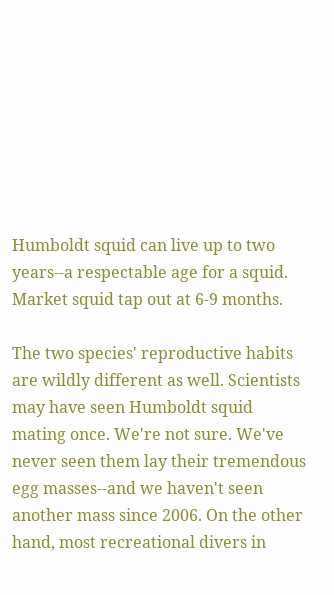Humboldt squid can live up to two years--a respectable age for a squid. Market squid tap out at 6-9 months.

The two species' reproductive habits are wildly different as well. Scientists may have seen Humboldt squid mating once. We're not sure. We've never seen them lay their tremendous egg masses--and we haven't seen another mass since 2006. On the other hand, most recreational divers in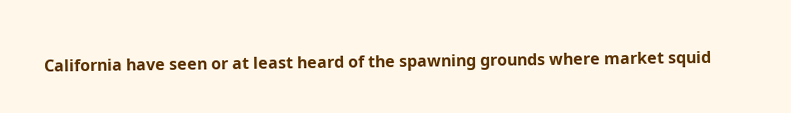California have seen or at least heard of the spawning grounds where market squid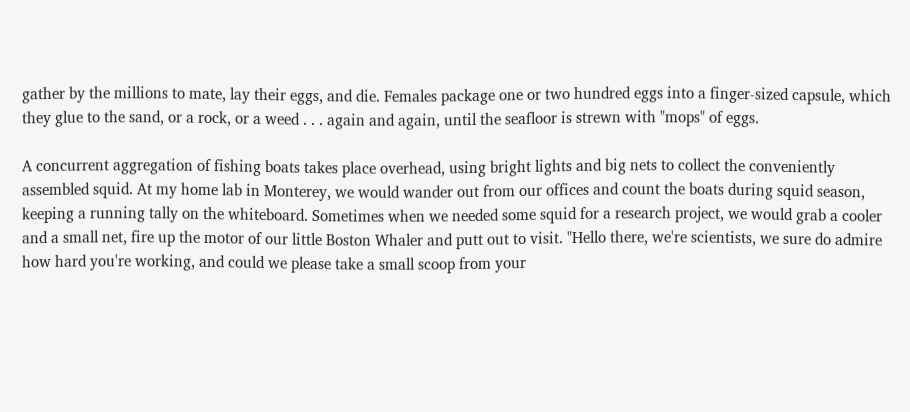gather by the millions to mate, lay their eggs, and die. Females package one or two hundred eggs into a finger-sized capsule, which they glue to the sand, or a rock, or a weed . . . again and again, until the seafloor is strewn with "mops" of eggs.

A concurrent aggregation of fishing boats takes place overhead, using bright lights and big nets to collect the conveniently assembled squid. At my home lab in Monterey, we would wander out from our offices and count the boats during squid season, keeping a running tally on the whiteboard. Sometimes when we needed some squid for a research project, we would grab a cooler and a small net, fire up the motor of our little Boston Whaler and putt out to visit. "Hello there, we're scientists, we sure do admire how hard you're working, and could we please take a small scoop from your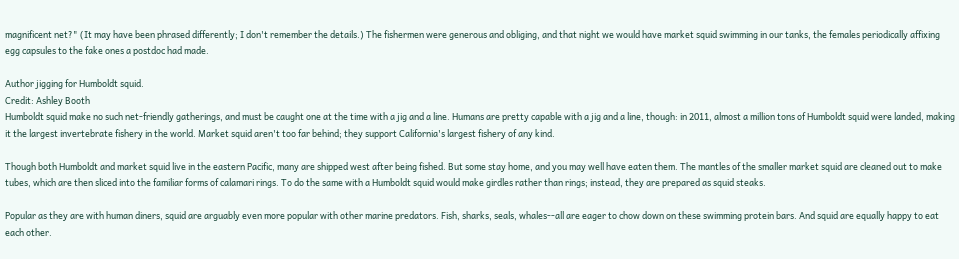magnificent net?" (It may have been phrased differently; I don't remember the details.) The fishermen were generous and obliging, and that night we would have market squid swimming in our tanks, the females periodically affixing egg capsules to the fake ones a postdoc had made.

Author jigging for Humboldt squid.
Credit: Ashley Booth
Humboldt squid make no such net-friendly gatherings, and must be caught one at the time with a jig and a line. Humans are pretty capable with a jig and a line, though: in 2011, almost a million tons of Humboldt squid were landed, making it the largest invertebrate fishery in the world. Market squid aren't too far behind; they support California's largest fishery of any kind.

Though both Humboldt and market squid live in the eastern Pacific, many are shipped west after being fished. But some stay home, and you may well have eaten them. The mantles of the smaller market squid are cleaned out to make tubes, which are then sliced into the familiar forms of calamari rings. To do the same with a Humboldt squid would make girdles rather than rings; instead, they are prepared as squid steaks.

Popular as they are with human diners, squid are arguably even more popular with other marine predators. Fish, sharks, seals, whales--all are eager to chow down on these swimming protein bars. And squid are equally happy to eat each other.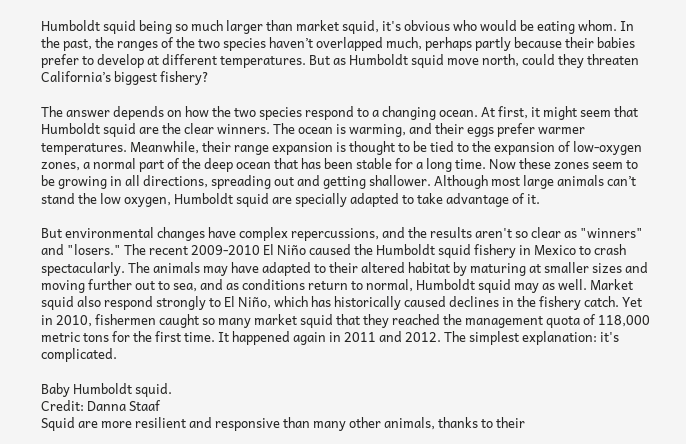Humboldt squid being so much larger than market squid, it's obvious who would be eating whom. In the past, the ranges of the two species haven’t overlapped much, perhaps partly because their babies prefer to develop at different temperatures. But as Humboldt squid move north, could they threaten California’s biggest fishery?

The answer depends on how the two species respond to a changing ocean. At first, it might seem that Humboldt squid are the clear winners. The ocean is warming, and their eggs prefer warmer temperatures. Meanwhile, their range expansion is thought to be tied to the expansion of low-oxygen zones, a normal part of the deep ocean that has been stable for a long time. Now these zones seem to be growing in all directions, spreading out and getting shallower. Although most large animals can’t stand the low oxygen, Humboldt squid are specially adapted to take advantage of it.

But environmental changes have complex repercussions, and the results aren't so clear as "winners" and "losers." The recent 2009-2010 El Niño caused the Humboldt squid fishery in Mexico to crash spectacularly. The animals may have adapted to their altered habitat by maturing at smaller sizes and moving further out to sea, and as conditions return to normal, Humboldt squid may as well. Market squid also respond strongly to El Niño, which has historically caused declines in the fishery catch. Yet in 2010, fishermen caught so many market squid that they reached the management quota of 118,000 metric tons for the first time. It happened again in 2011 and 2012. The simplest explanation: it's complicated.

Baby Humboldt squid.
Credit: Danna Staaf
Squid are more resilient and responsive than many other animals, thanks to their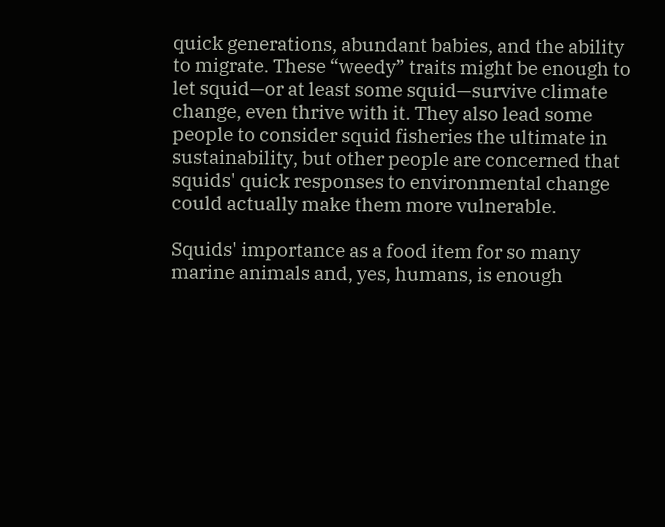quick generations, abundant babies, and the ability to migrate. These “weedy” traits might be enough to let squid—or at least some squid—survive climate change, even thrive with it. They also lead some people to consider squid fisheries the ultimate in sustainability, but other people are concerned that squids' quick responses to environmental change could actually make them more vulnerable.

Squids' importance as a food item for so many marine animals and, yes, humans, is enough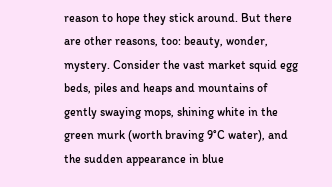reason to hope they stick around. But there are other reasons, too: beauty, wonder, mystery. Consider the vast market squid egg beds, piles and heaps and mountains of gently swaying mops, shining white in the green murk (worth braving 9°C water), and the sudden appearance in blue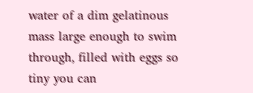water of a dim gelatinous mass large enough to swim through, filled with eggs so tiny you can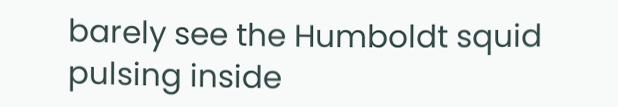barely see the Humboldt squid pulsing inside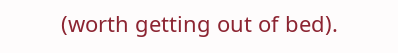(worth getting out of bed).